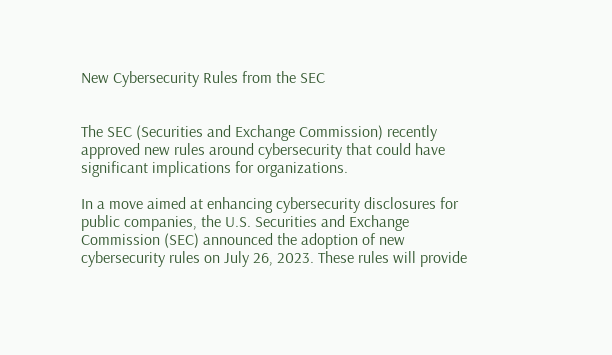New Cybersecurity Rules from the SEC


The SEC (Securities and Exchange Commission) recently approved new rules around cybersecurity that could have significant implications for organizations.

In a move aimed at enhancing cybersecurity disclosures for public companies, the U.S. Securities and Exchange Commission (SEC) announced the adoption of new cybersecurity rules on July 26, 2023. These rules will provide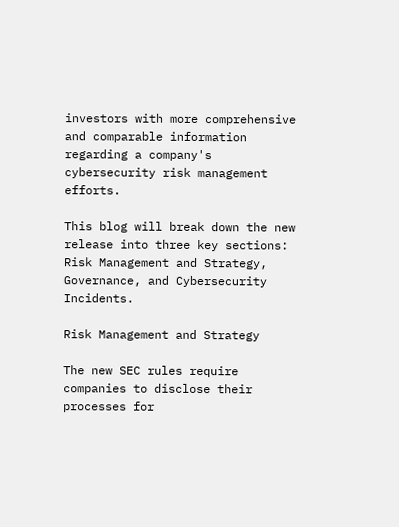investors with more comprehensive and comparable information regarding a company's cybersecurity risk management efforts.

This blog will break down the new release into three key sections: Risk Management and Strategy, Governance, and Cybersecurity Incidents.

Risk Management and Strategy

The new SEC rules require companies to disclose their processes for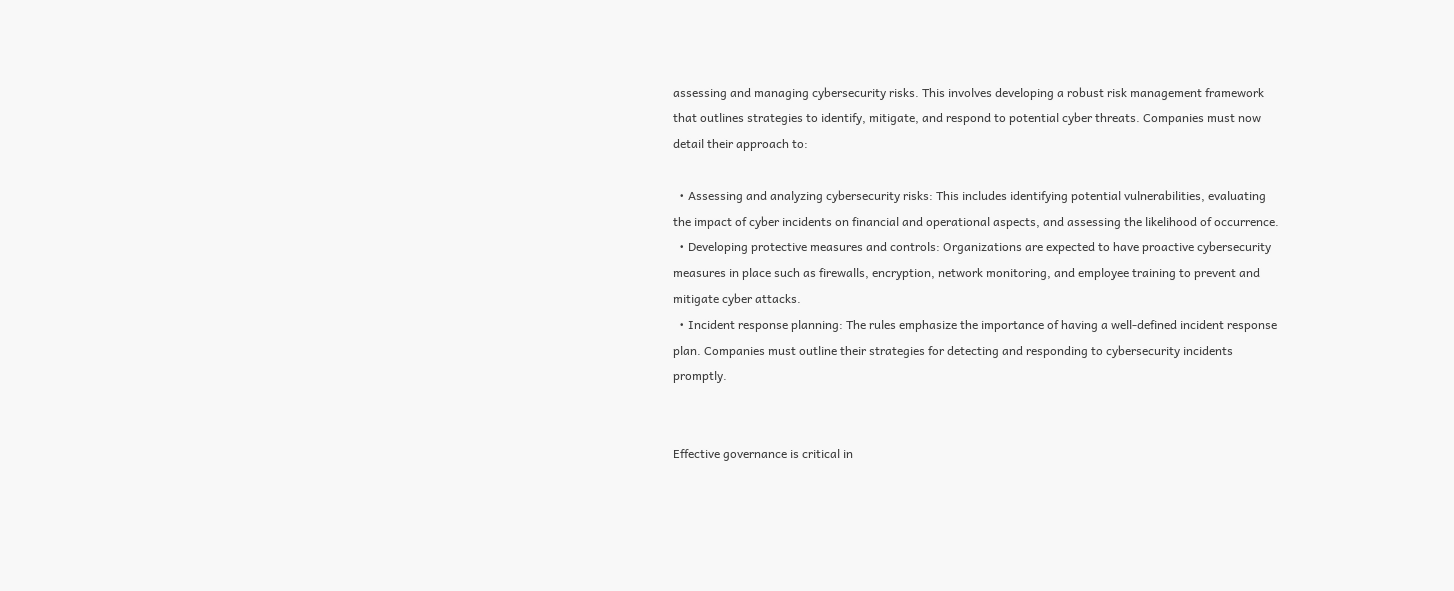assessing and managing cybersecurity risks. This involves developing a robust risk management framework that outlines strategies to identify, mitigate, and respond to potential cyber threats. Companies must now detail their approach to:

  • Assessing and analyzing cybersecurity risks: This includes identifying potential vulnerabilities, evaluating the impact of cyber incidents on financial and operational aspects, and assessing the likelihood of occurrence.
  • Developing protective measures and controls: Organizations are expected to have proactive cybersecurity measures in place such as firewalls, encryption, network monitoring, and employee training to prevent and mitigate cyber attacks.
  • Incident response planning: The rules emphasize the importance of having a well-defined incident response plan. Companies must outline their strategies for detecting and responding to cybersecurity incidents promptly.


Effective governance is critical in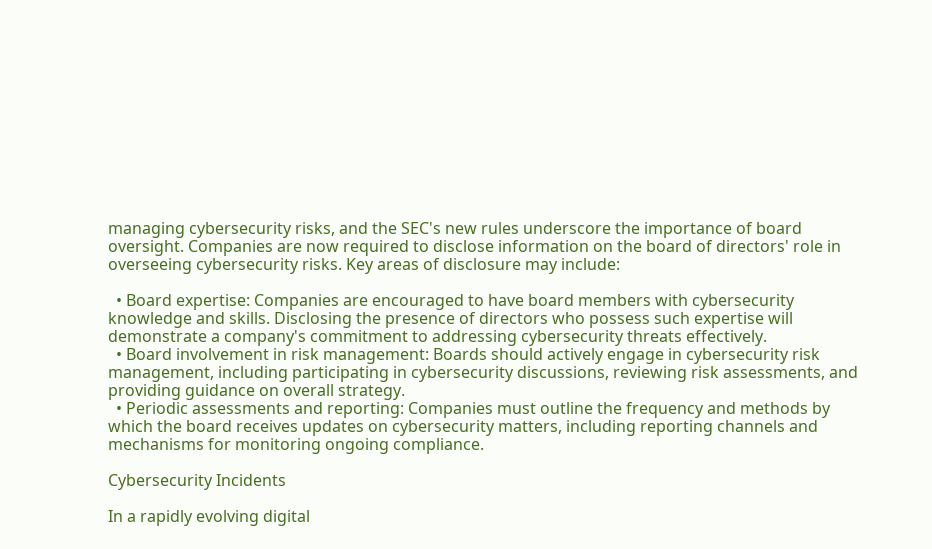managing cybersecurity risks, and the SEC's new rules underscore the importance of board oversight. Companies are now required to disclose information on the board of directors' role in overseeing cybersecurity risks. Key areas of disclosure may include:

  • Board expertise: Companies are encouraged to have board members with cybersecurity knowledge and skills. Disclosing the presence of directors who possess such expertise will demonstrate a company's commitment to addressing cybersecurity threats effectively.
  • Board involvement in risk management: Boards should actively engage in cybersecurity risk management, including participating in cybersecurity discussions, reviewing risk assessments, and providing guidance on overall strategy.
  • Periodic assessments and reporting: Companies must outline the frequency and methods by which the board receives updates on cybersecurity matters, including reporting channels and mechanisms for monitoring ongoing compliance.

Cybersecurity Incidents

In a rapidly evolving digital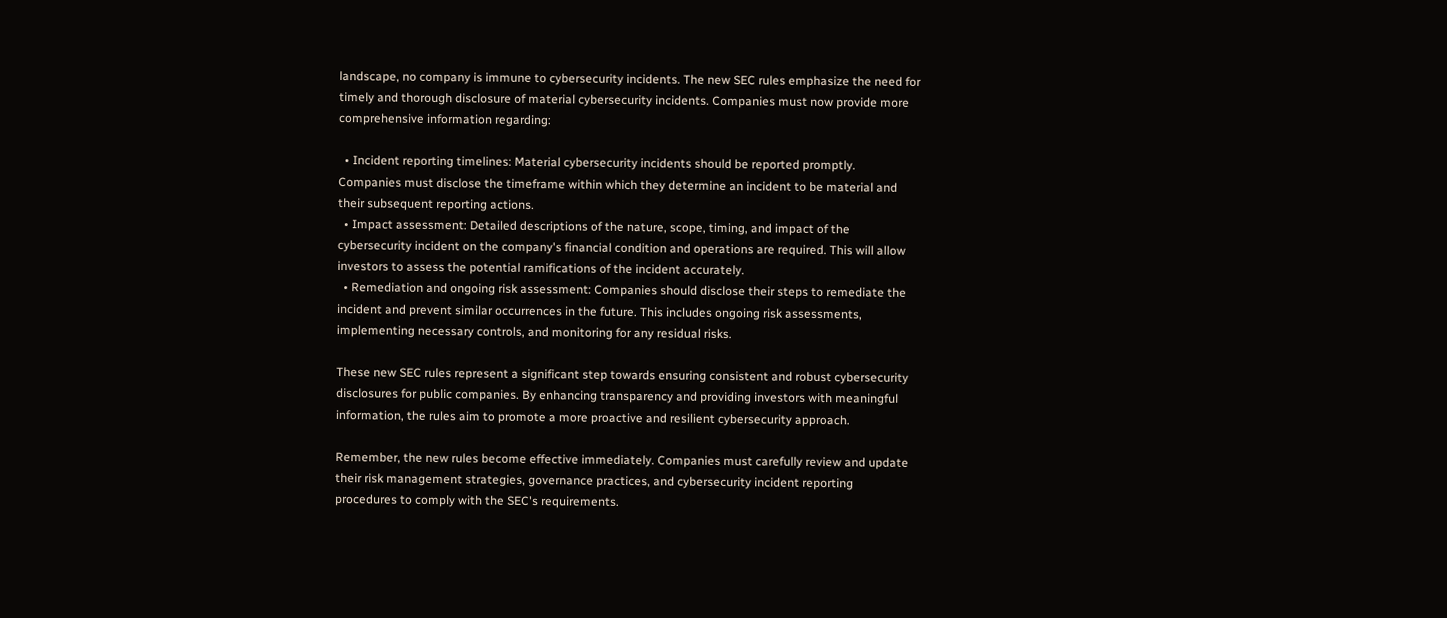landscape, no company is immune to cybersecurity incidents. The new SEC rules emphasize the need for timely and thorough disclosure of material cybersecurity incidents. Companies must now provide more comprehensive information regarding:

  • Incident reporting timelines: Material cybersecurity incidents should be reported promptly. Companies must disclose the timeframe within which they determine an incident to be material and their subsequent reporting actions.
  • Impact assessment: Detailed descriptions of the nature, scope, timing, and impact of the cybersecurity incident on the company's financial condition and operations are required. This will allow investors to assess the potential ramifications of the incident accurately.
  • Remediation and ongoing risk assessment: Companies should disclose their steps to remediate the incident and prevent similar occurrences in the future. This includes ongoing risk assessments, implementing necessary controls, and monitoring for any residual risks.

These new SEC rules represent a significant step towards ensuring consistent and robust cybersecurity disclosures for public companies. By enhancing transparency and providing investors with meaningful information, the rules aim to promote a more proactive and resilient cybersecurity approach.

Remember, the new rules become effective immediately. Companies must carefully review and update their risk management strategies, governance practices, and cybersecurity incident reporting procedures to comply with the SEC's requirements.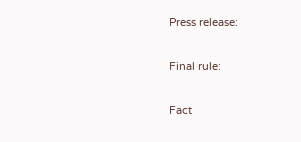Press release:

Final rule:

Fact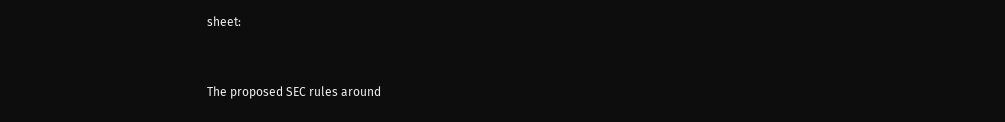sheet:


The proposed SEC rules around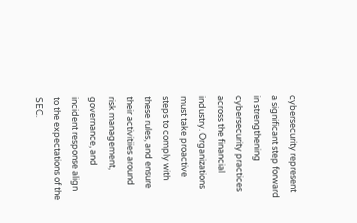cybersecurity represent a significant step forward in strengthening cybersecurity practices across the financial industry. Organizations must take proactive steps to comply with these rules, and ensure their activitiies around risk management, governance, and incident response align to the expectations of the SEC.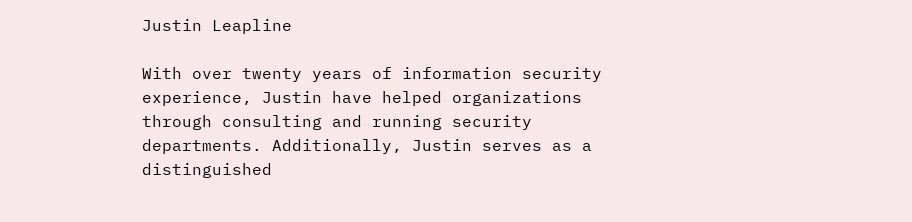Justin Leapline

With over twenty years of information security experience, Justin have helped organizations through consulting and running security departments. Additionally, Justin serves as a distinguished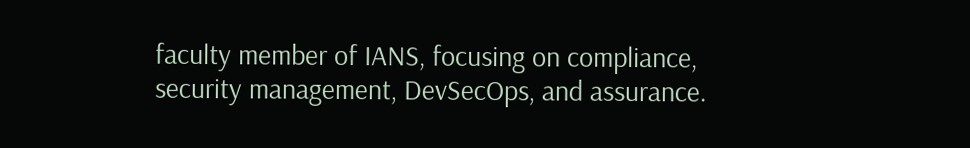faculty member of IANS, focusing on compliance, security management, DevSecOps, and assurance.